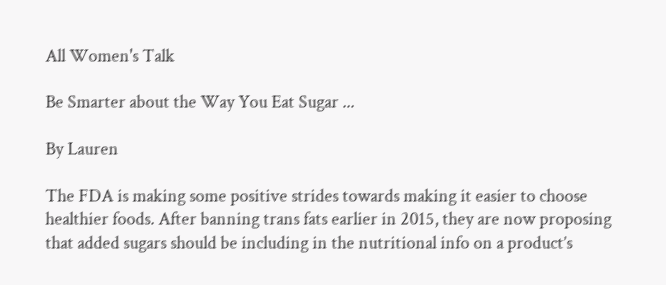All Women's Talk

Be Smarter about the Way You Eat Sugar ...

By Lauren

The FDA is making some positive strides towards making it easier to choose healthier foods. After banning trans fats earlier in 2015, they are now proposing that added sugars should be including in the nutritional info on a product’s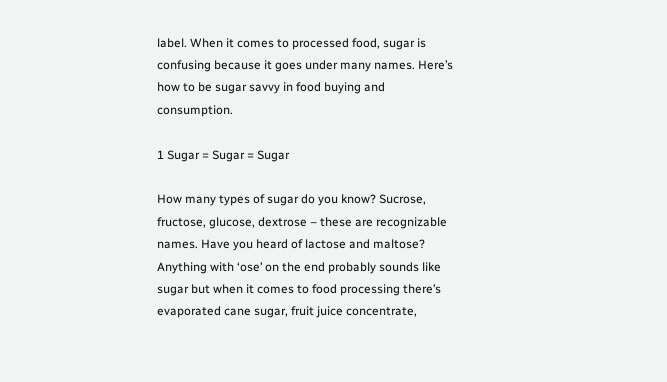label. When it comes to processed food, sugar is confusing because it goes under many names. Here’s how to be sugar savvy in food buying and consumption.

1 Sugar = Sugar = Sugar

How many types of sugar do you know? Sucrose, fructose, glucose, dextrose – these are recognizable names. Have you heard of lactose and maltose? Anything with ‘ose’ on the end probably sounds like sugar but when it comes to food processing there’s evaporated cane sugar, fruit juice concentrate,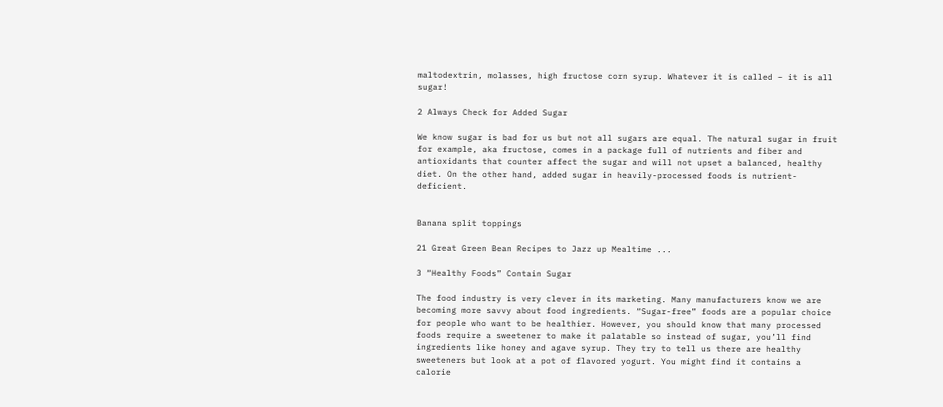maltodextrin, molasses, high fructose corn syrup. Whatever it is called – it is all sugar!

2 Always Check for Added Sugar

We know sugar is bad for us but not all sugars are equal. The natural sugar in fruit for example, aka fructose, comes in a package full of nutrients and fiber and antioxidants that counter affect the sugar and will not upset a balanced, healthy diet. On the other hand, added sugar in heavily-processed foods is nutrient-deficient.


Banana split toppings

21 Great Green Bean Recipes to Jazz up Mealtime ...

3 “Healthy Foods” Contain Sugar

The food industry is very clever in its marketing. Many manufacturers know we are becoming more savvy about food ingredients. “Sugar-free” foods are a popular choice for people who want to be healthier. However, you should know that many processed foods require a sweetener to make it palatable so instead of sugar, you’ll find ingredients like honey and agave syrup. They try to tell us there are healthy sweeteners but look at a pot of flavored yogurt. You might find it contains a calorie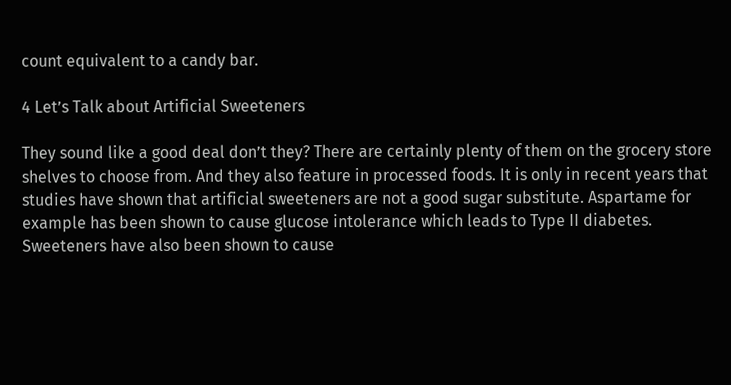count equivalent to a candy bar.

4 Let’s Talk about Artificial Sweeteners

They sound like a good deal don’t they? There are certainly plenty of them on the grocery store shelves to choose from. And they also feature in processed foods. It is only in recent years that studies have shown that artificial sweeteners are not a good sugar substitute. Aspartame for example has been shown to cause glucose intolerance which leads to Type II diabetes. Sweeteners have also been shown to cause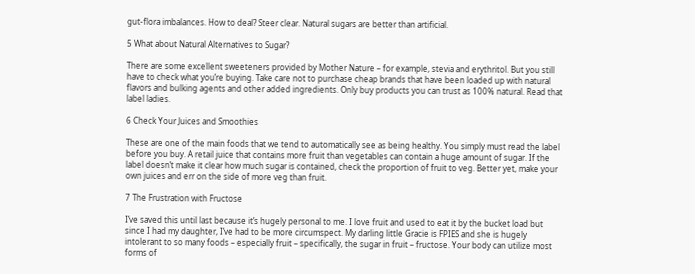gut-flora imbalances. How to deal? Steer clear. Natural sugars are better than artificial.

5 What about Natural Alternatives to Sugar?

There are some excellent sweeteners provided by Mother Nature – for example, stevia and erythritol. But you still have to check what you’re buying. Take care not to purchase cheap brands that have been loaded up with natural flavors and bulking agents and other added ingredients. Only buy products you can trust as 100% natural. Read that label ladies.

6 Check Your Juices and Smoothies

These are one of the main foods that we tend to automatically see as being healthy. You simply must read the label before you buy. A retail juice that contains more fruit than vegetables can contain a huge amount of sugar. If the label doesn’t make it clear how much sugar is contained, check the proportion of fruit to veg. Better yet, make your own juices and err on the side of more veg than fruit.

7 The Frustration with Fructose

I’ve saved this until last because it’s hugely personal to me. I love fruit and used to eat it by the bucket load but since I had my daughter, I’ve had to be more circumspect. My darling little Gracie is FPIES and she is hugely intolerant to so many foods – especially fruit – specifically, the sugar in fruit – fructose. Your body can utilize most forms of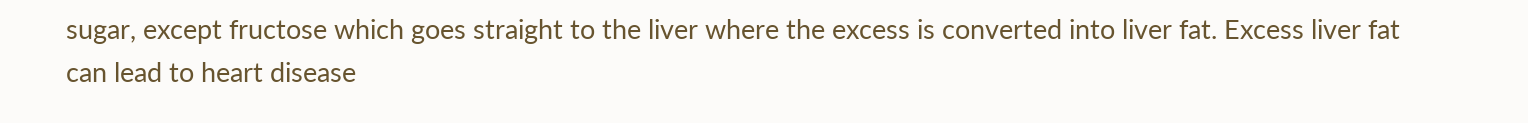sugar, except fructose which goes straight to the liver where the excess is converted into liver fat. Excess liver fat can lead to heart disease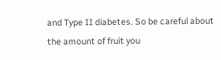and Type II diabetes. So be careful about the amount of fruit you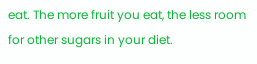eat. The more fruit you eat, the less room for other sugars in your diet.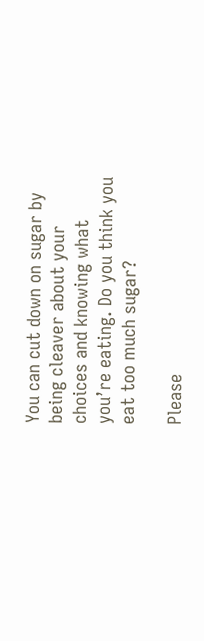You can cut down on sugar by being cleaver about your choices and knowing what you’re eating. Do you think you eat too much sugar?

Please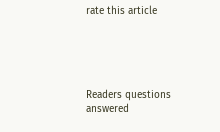rate this article





Readers questions answered